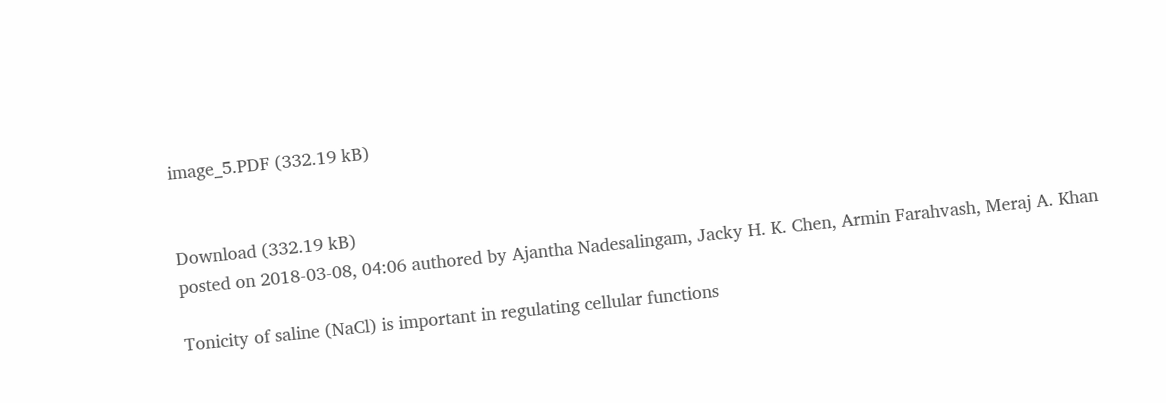image_5.PDF (332.19 kB)


Download (332.19 kB)
posted on 2018-03-08, 04:06 authored by Ajantha Nadesalingam, Jacky H. K. Chen, Armin Farahvash, Meraj A. Khan

Tonicity of saline (NaCl) is important in regulating cellular functions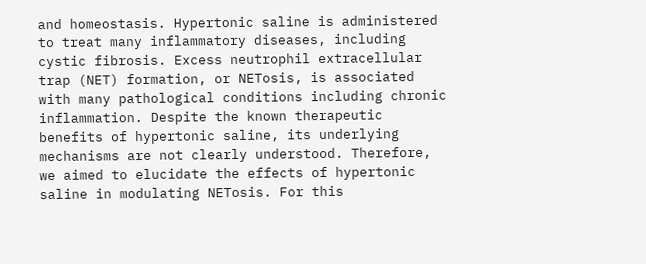and homeostasis. Hypertonic saline is administered to treat many inflammatory diseases, including cystic fibrosis. Excess neutrophil extracellular trap (NET) formation, or NETosis, is associated with many pathological conditions including chronic inflammation. Despite the known therapeutic benefits of hypertonic saline, its underlying mechanisms are not clearly understood. Therefore, we aimed to elucidate the effects of hypertonic saline in modulating NETosis. For this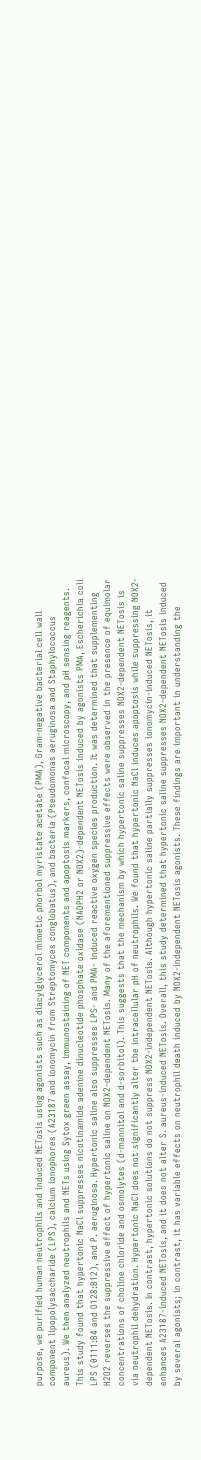purpose, we purified human neutrophils and induced NETosis using agonists such as diacylglycerol mimetic phorbol myristate acetate (PMA), Gram-negative bacterial cell wall component lipopolysaccharide (LPS), calcium ionophores (A23187 and ionomycin from Streptomyces conglobatus), and bacteria (Pseudomonas aeruginosa and Staphylococcus aureus). We then analyzed neutrophils and NETs using Sytox green assay, immunostaining of NET components and apoptosis markers, confocal microscopy, and pH sensing reagents. This study found that hypertonic NaCl suppresses nicotinamide adenine dinucleotide phosphate oxidase (NADPH2 or NOX2)-dependent NETosis induced by agonists PMA, Escherichia coli LPS (0111:B4 and O128:B12), and P. aeruginosa. Hypertonic saline also suppresses LPS- and PMA- induced reactive oxygen species production. It was determined that supplementing H2O2 reverses the suppressive effect of hypertonic saline on NOX2-dependent NETosis. Many of the aforementioned suppressive effects were observed in the presence of equimolar concentrations of choline chloride and osmolytes (d-mannitol and d-sorbitol). This suggests that the mechanism by which hypertonic saline suppresses NOX2-dependent NETosis is via neutrophil dehydration. Hypertonic NaCl does not significantly alter the intracellular pH of neutrophils. We found that hypertonic NaCl induces apoptosis while suppressing NOX2-dependent NETosis. In contrast, hypertonic solutions do not suppress NOX2-independent NETosis. Although hypertonic saline partially suppresses ionomycin-induced NETosis, it enhances A23187-induced NETosis, and it does not alter S. aureus-induced NETosis. Overall, this study determined that hypertonic saline suppresses NOX2-dependent NETosis induced by several agonists; in contrast, it has variable effects on neutrophil death induced by NOX2-independent NETosis agonists. These findings are important in understanding the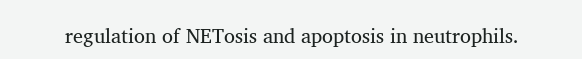regulation of NETosis and apoptosis in neutrophils.